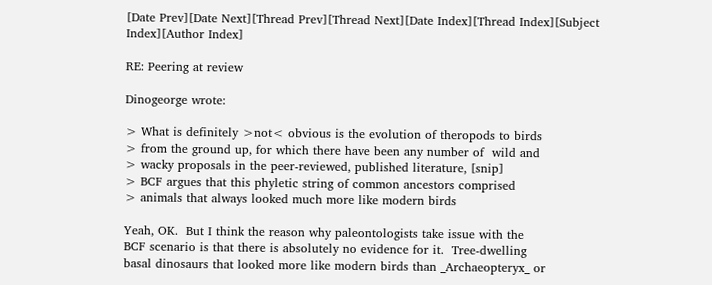[Date Prev][Date Next][Thread Prev][Thread Next][Date Index][Thread Index][Subject Index][Author Index]

RE: Peering at review

Dinogeorge wrote:

> What is definitely >not< obvious is the evolution of theropods to birds
> from the ground up, for which there have been any number of  wild and
> wacky proposals in the peer-reviewed, published literature, [snip]
> BCF argues that this phyletic string of common ancestors comprised
> animals that always looked much more like modern birds

Yeah, OK.  But I think the reason why paleontologists take issue with the
BCF scenario is that there is absolutely no evidence for it.  Tree-dwelling
basal dinosaurs that looked more like modern birds than _Archaeopteryx_ or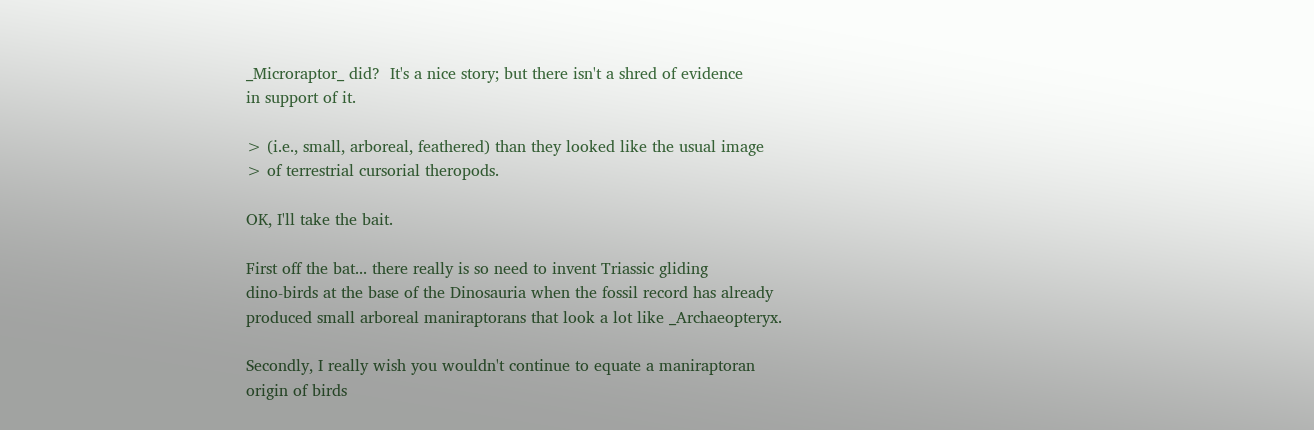_Microraptor_ did?  It's a nice story; but there isn't a shred of evidence
in support of it.

> (i.e., small, arboreal, feathered) than they looked like the usual image
> of terrestrial cursorial theropods.

OK, I'll take the bait.

First off the bat... there really is so need to invent Triassic gliding
dino-birds at the base of the Dinosauria when the fossil record has already
produced small arboreal maniraptorans that look a lot like _Archaeopteryx.

Secondly, I really wish you wouldn't continue to equate a maniraptoran
origin of birds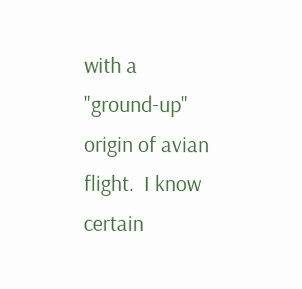with a "ground-up" origin of avian flight.  I know certain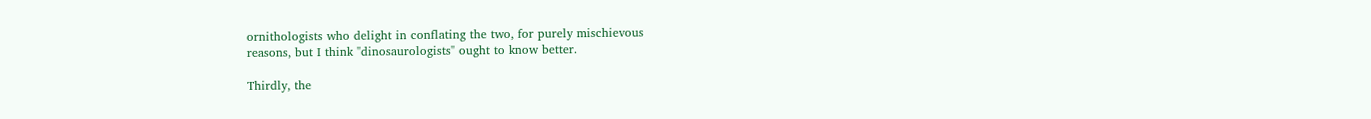ornithologists who delight in conflating the two, for purely mischievous
reasons, but I think "dinosaurologists" ought to know better.

Thirdly, the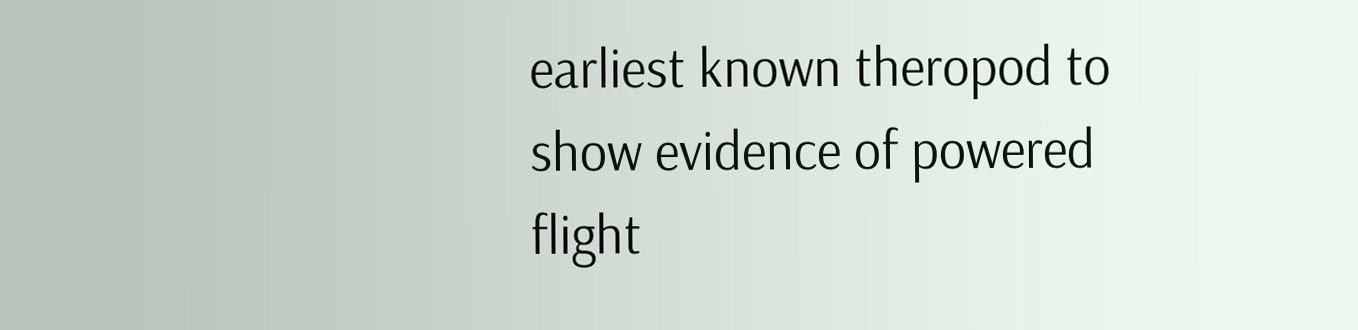earliest known theropod to show evidence of powered flight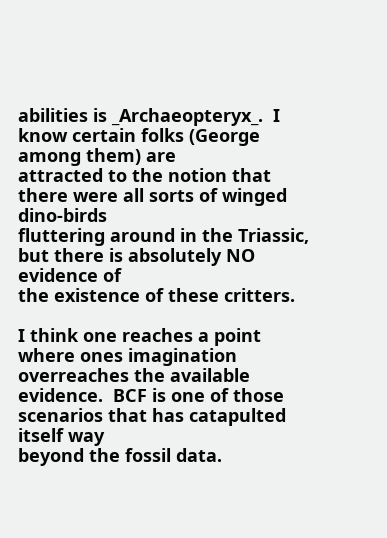abilities is _Archaeopteryx_.  I know certain folks (George among them) are
attracted to the notion that there were all sorts of winged dino-birds
fluttering around in the Triassic, but there is absolutely NO evidence of
the existence of these critters.

I think one reaches a point where ones imagination overreaches the available
evidence.  BCF is one of those scenarios that has catapulted itself way
beyond the fossil data.